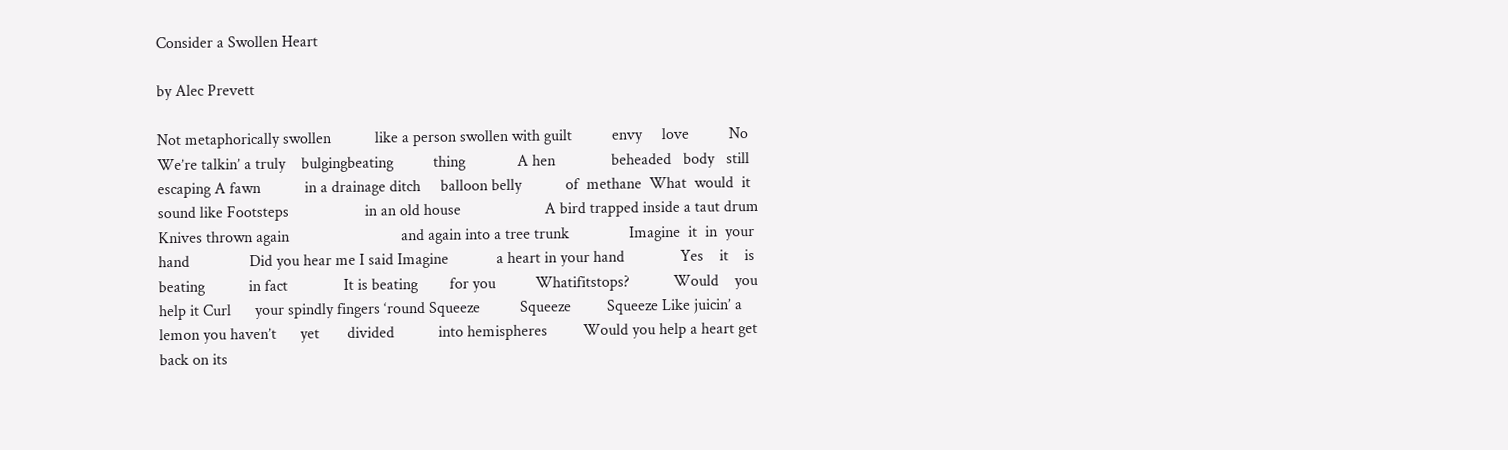Consider a Swollen Heart

by Alec Prevett

Not metaphorically swollen           like a person swollen with guilt          envy     love          No
We’re talkin’ a truly    bulgingbeating          thing             A hen              beheaded   body   still
escaping A fawn           in a drainage ditch     balloon belly           of  methane  What  would  it
sound like Footsteps                   in an old house                     A bird trapped inside a taut drum
Knives thrown again                            and again into a tree trunk               Imagine  it  in  your
hand               Did you hear me I said Imagine            a heart in your hand              Yes    it    is
beating           in fact              It is beating        for you          Whatifitstops?           Would    you
help it Curl      your spindly fingers ‘round Squeeze          Squeeze         Squeeze Like juicin’ a
lemon you haven’t      yet       divided           into hemispheres         Would you help a heart get
back on its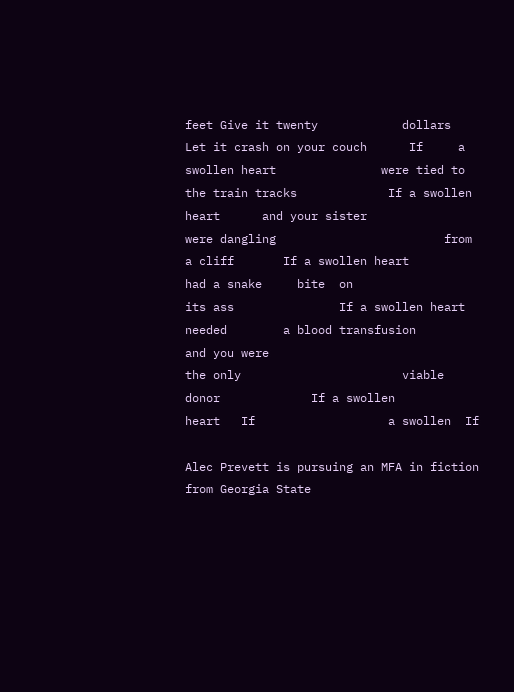feet Give it twenty            dollars                      Let it crash on your couch      If     a
swollen heart               were tied to the train tracks             If a swollen heart      and your sister
were dangling                        from a cliff       If a swollen heart               had a snake     bite  on
its ass               If a swollen heart needed        a blood transfusion                         and you were
the only                       viable donor             If a swollen         heart   If                   a swollen  If

Alec Prevett is pursuing an MFA in fiction from Georgia State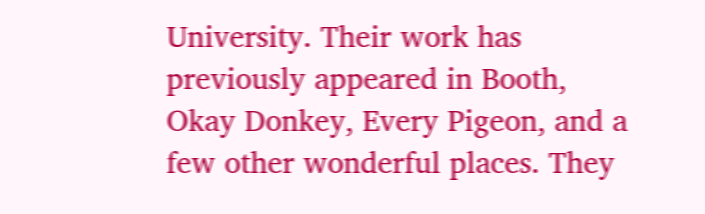University. Their work has previously appeared in Booth, Okay Donkey, Every Pigeon, and a few other wonderful places. They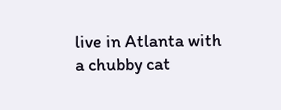live in Atlanta with a chubby cat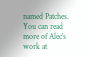named Patches. You can read more of Alec’s work at